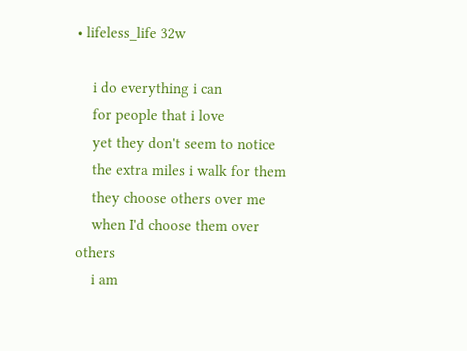• lifeless_life 32w

    i do everything i can
    for people that i love
    yet they don't seem to notice
    the extra miles i walk for them
    they choose others over me
    when I'd choose them over others
    i am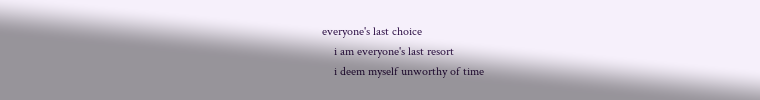everyone's last choice
    i am everyone's last resort
    i deem myself unworthy of time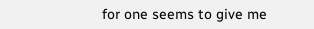for one seems to give me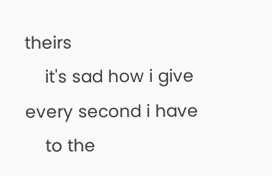theirs
    it's sad how i give every second i have
    to the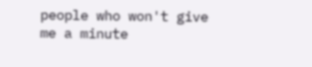people who won't give me a minute